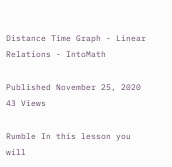Distance Time Graph - Linear Relations - IntoMath

Published November 25, 2020 43 Views

Rumble In this lesson you will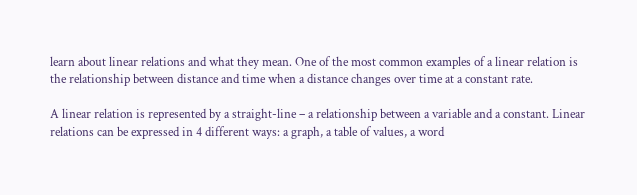learn about linear relations and what they mean. One of the most common examples of a linear relation is the relationship between distance and time when a distance changes over time at a constant rate.

A linear relation is represented by a straight-line – a relationship between a variable and a constant. Linear relations can be expressed in 4 different ways: a graph, a table of values, a word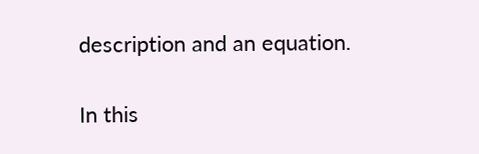description and an equation.

In this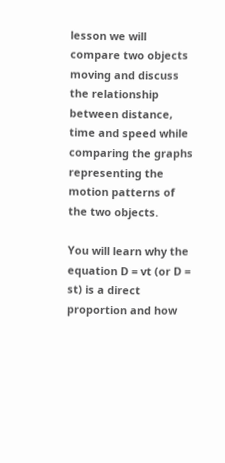lesson we will compare two objects moving and discuss the relationship between distance, time and speed while comparing the graphs representing the motion patterns of the two objects.

You will learn why the equation D = vt (or D = st) is a direct proportion and how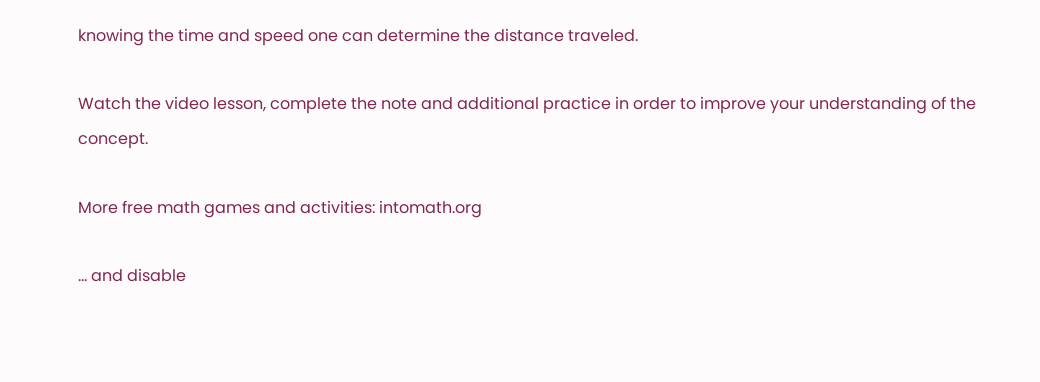knowing the time and speed one can determine the distance traveled.

Watch the video lesson, complete the note and additional practice in order to improve your understanding of the concept.

More free math games and activities: intomath.org

... and disable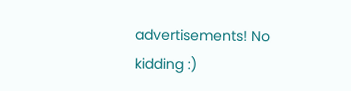advertisements! No kidding :)